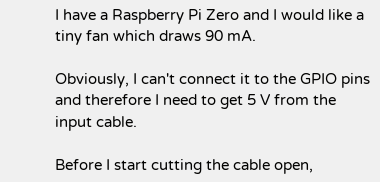I have a Raspberry Pi Zero and I would like a tiny fan which draws 90 mA.

Obviously, I can't connect it to the GPIO pins and therefore I need to get 5 V from the input cable.

Before I start cutting the cable open,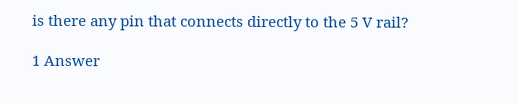is there any pin that connects directly to the 5 V rail?

1 Answer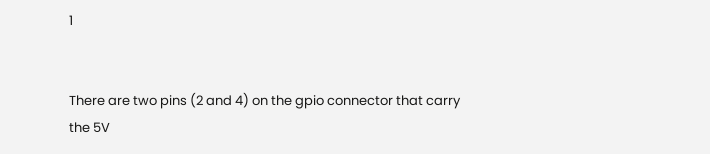1


There are two pins (2 and 4) on the gpio connector that carry the 5V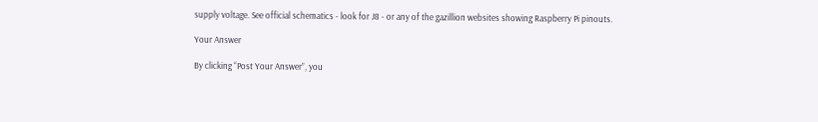supply voltage. See official schematics - look for J8 - or any of the gazillion websites showing Raspberry Pi pinouts.

Your Answer

By clicking “Post Your Answer”, you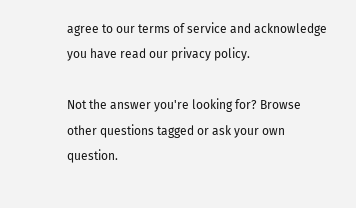agree to our terms of service and acknowledge you have read our privacy policy.

Not the answer you're looking for? Browse other questions tagged or ask your own question.